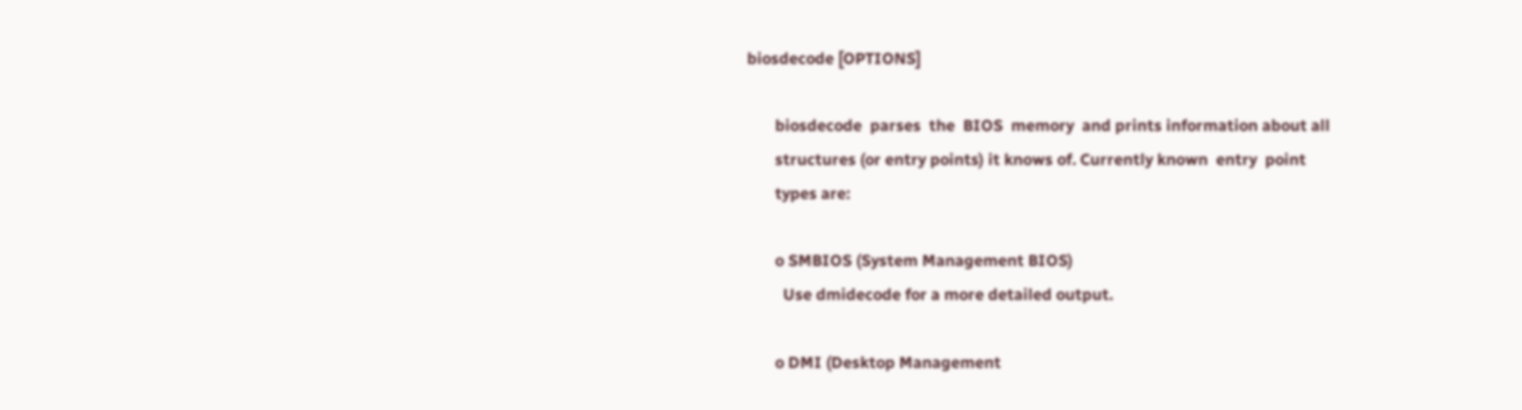biosdecode [OPTIONS]

       biosdecode  parses  the  BIOS  memory  and prints information about all
       structures (or entry points) it knows of. Currently known  entry  point
       types are:

       o SMBIOS (System Management BIOS)
         Use dmidecode for a more detailed output.

       o DMI (Desktop Management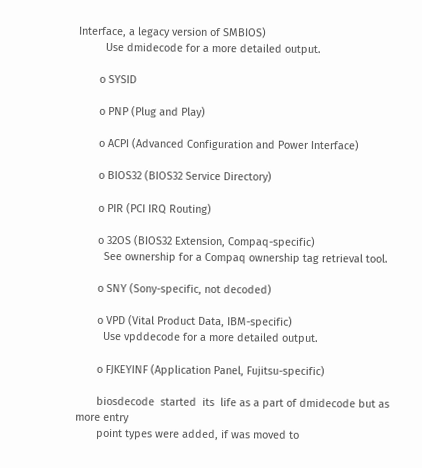Interface, a legacy version of SMBIOS)
         Use dmidecode for a more detailed output.

       o SYSID

       o PNP (Plug and Play)

       o ACPI (Advanced Configuration and Power Interface)

       o BIOS32 (BIOS32 Service Directory)

       o PIR (PCI IRQ Routing)

       o 32OS (BIOS32 Extension, Compaq-specific)
         See ownership for a Compaq ownership tag retrieval tool.

       o SNY (Sony-specific, not decoded)

       o VPD (Vital Product Data, IBM-specific)
         Use vpddecode for a more detailed output.

       o FJKEYINF (Application Panel, Fujitsu-specific)

       biosdecode  started  its  life as a part of dmidecode but as more entry
       point types were added, if was moved to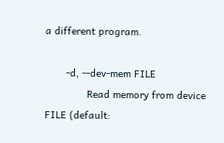a different program.

       -d, --dev-mem FILE
              Read memory from device FILE (default: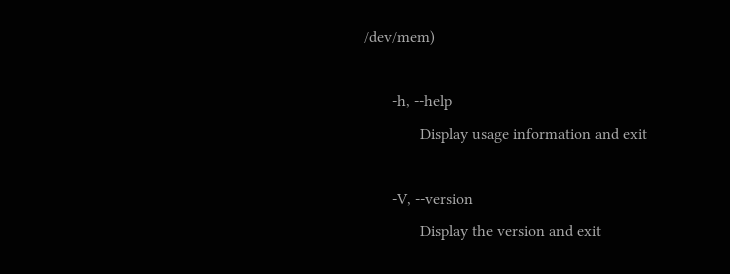/dev/mem)

       -h, --help
              Display usage information and exit

       -V, --version
              Display the version and exit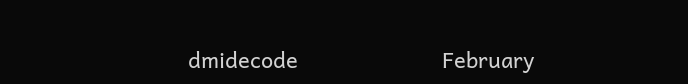dmidecode                        February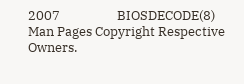2007                   BIOSDECODE(8)
Man Pages Copyright Respective Owners.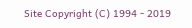Site Copyright (C) 1994 - 2019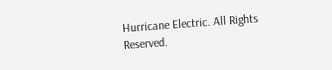Hurricane Electric. All Rights Reserved.